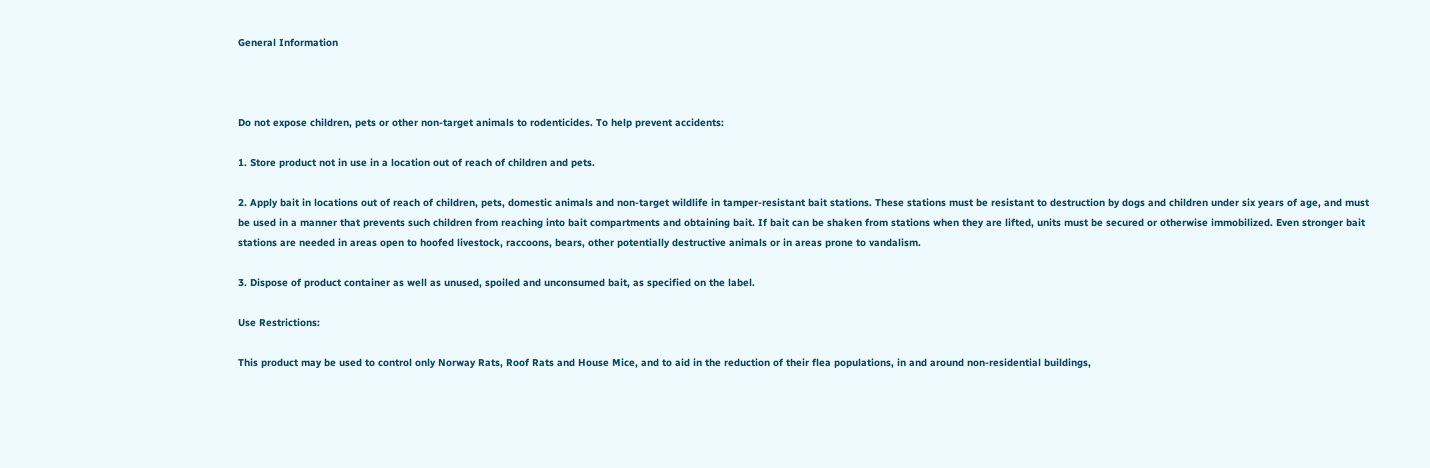General Information



Do not expose children, pets or other non-target animals to rodenticides. To help prevent accidents:

1. Store product not in use in a location out of reach of children and pets.

2. Apply bait in locations out of reach of children, pets, domestic animals and non-target wildlife in tamper-resistant bait stations. These stations must be resistant to destruction by dogs and children under six years of age, and must be used in a manner that prevents such children from reaching into bait compartments and obtaining bait. If bait can be shaken from stations when they are lifted, units must be secured or otherwise immobilized. Even stronger bait stations are needed in areas open to hoofed livestock, raccoons, bears, other potentially destructive animals or in areas prone to vandalism.

3. Dispose of product container as well as unused, spoiled and unconsumed bait, as specified on the label.

Use Restrictions:

This product may be used to control only Norway Rats, Roof Rats and House Mice, and to aid in the reduction of their flea populations, in and around non-residential buildings,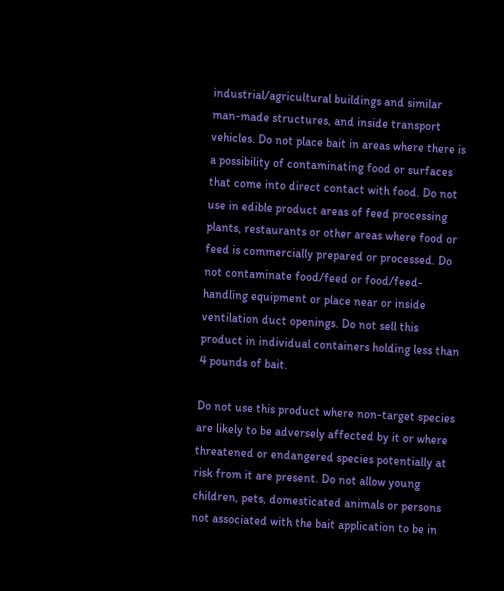industrial/agricultural buildings and similar man-made structures, and inside transport vehicles. Do not place bait in areas where there is a possibility of contaminating food or surfaces that come into direct contact with food. Do not use in edible product areas of feed processing plants, restaurants or other areas where food or feed is commercially prepared or processed. Do not contaminate food/feed or food/feed-handling equipment or place near or inside ventilation duct openings. Do not sell this product in individual containers holding less than 4 pounds of bait.

Do not use this product where non-target species are likely to be adversely affected by it or where threatened or endangered species potentially at risk from it are present. Do not allow young children, pets, domesticated animals or persons not associated with the bait application to be in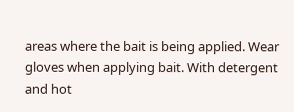areas where the bait is being applied. Wear gloves when applying bait. With detergent and hot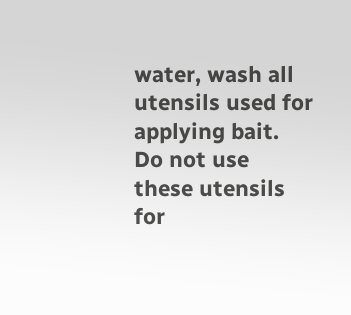water, wash all utensils used for applying bait. Do not use these utensils for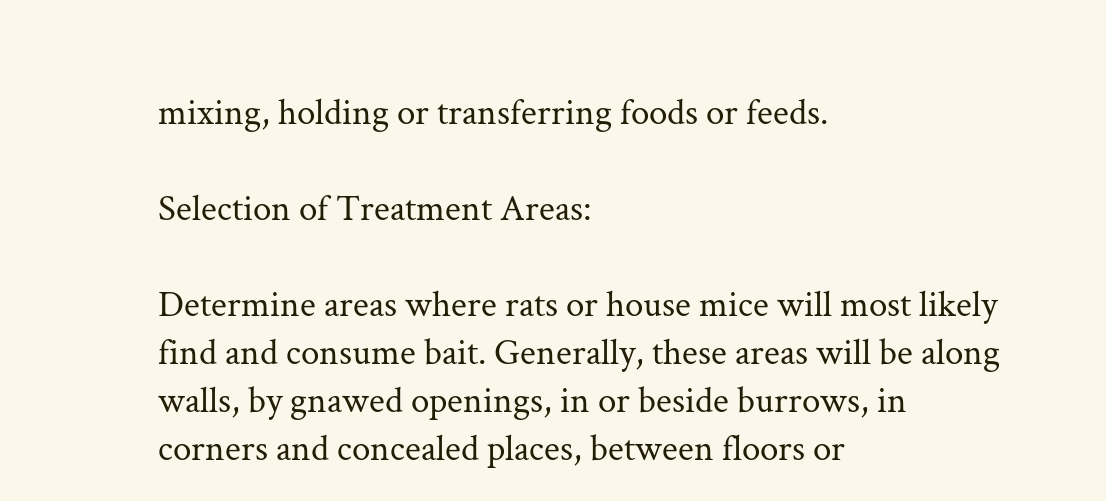mixing, holding or transferring foods or feeds.

Selection of Treatment Areas:

Determine areas where rats or house mice will most likely find and consume bait. Generally, these areas will be along walls, by gnawed openings, in or beside burrows, in corners and concealed places, between floors or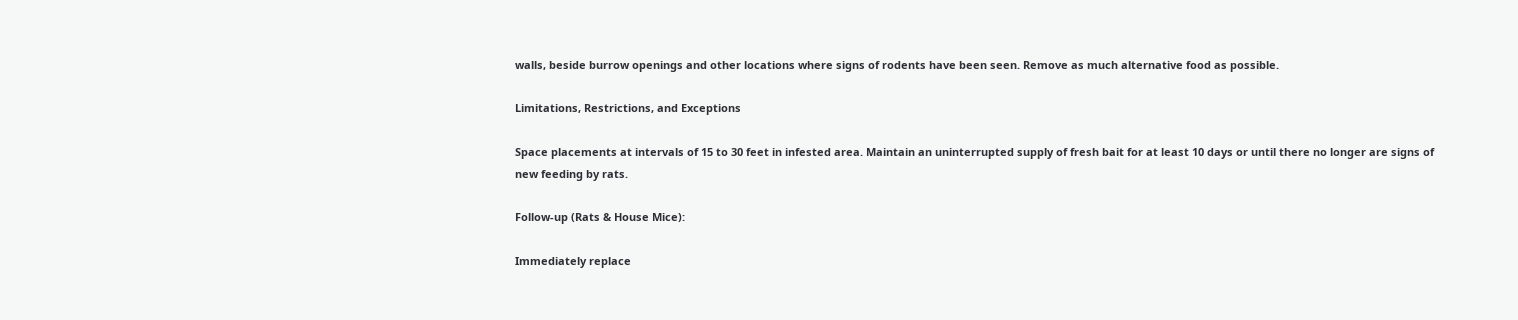walls, beside burrow openings and other locations where signs of rodents have been seen. Remove as much alternative food as possible.

Limitations, Restrictions, and Exceptions

Space placements at intervals of 15 to 30 feet in infested area. Maintain an uninterrupted supply of fresh bait for at least 10 days or until there no longer are signs of new feeding by rats.

Follow-up (Rats & House Mice):

Immediately replace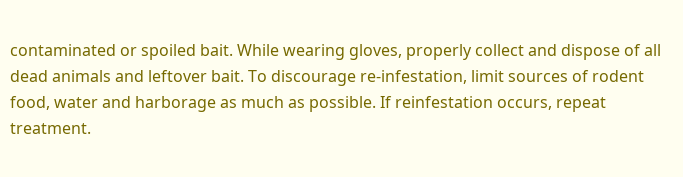contaminated or spoiled bait. While wearing gloves, properly collect and dispose of all dead animals and leftover bait. To discourage re-infestation, limit sources of rodent food, water and harborage as much as possible. If reinfestation occurs, repeat treatment.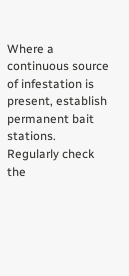Where a continuous source of infestation is present, establish permanent bait stations. Regularly check the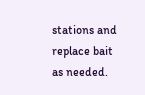stations and replace bait as needed.